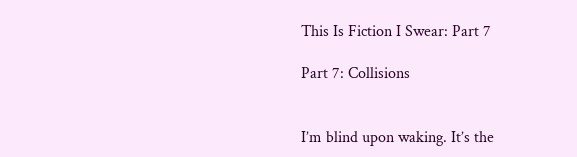This Is Fiction I Swear: Part 7

Part 7: Collisions


I’m blind upon waking. It’s the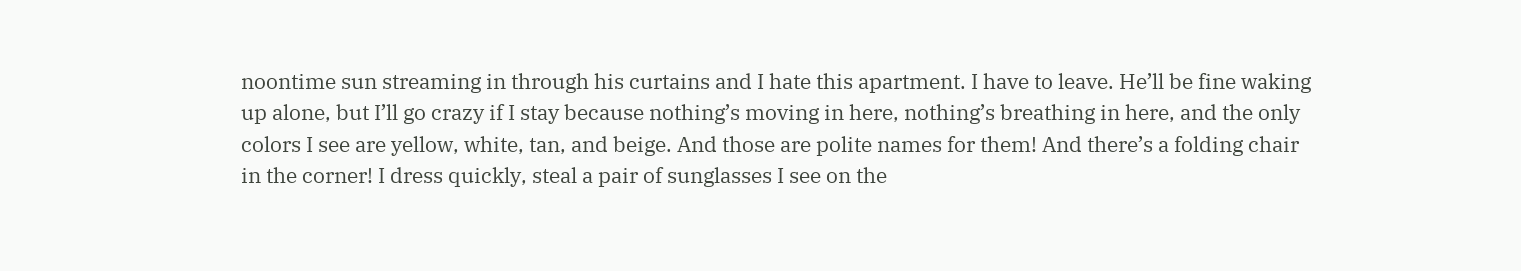noontime sun streaming in through his curtains and I hate this apartment. I have to leave. He’ll be fine waking up alone, but I’ll go crazy if I stay because nothing’s moving in here, nothing’s breathing in here, and the only colors I see are yellow, white, tan, and beige. And those are polite names for them! And there’s a folding chair in the corner! I dress quickly, steal a pair of sunglasses I see on the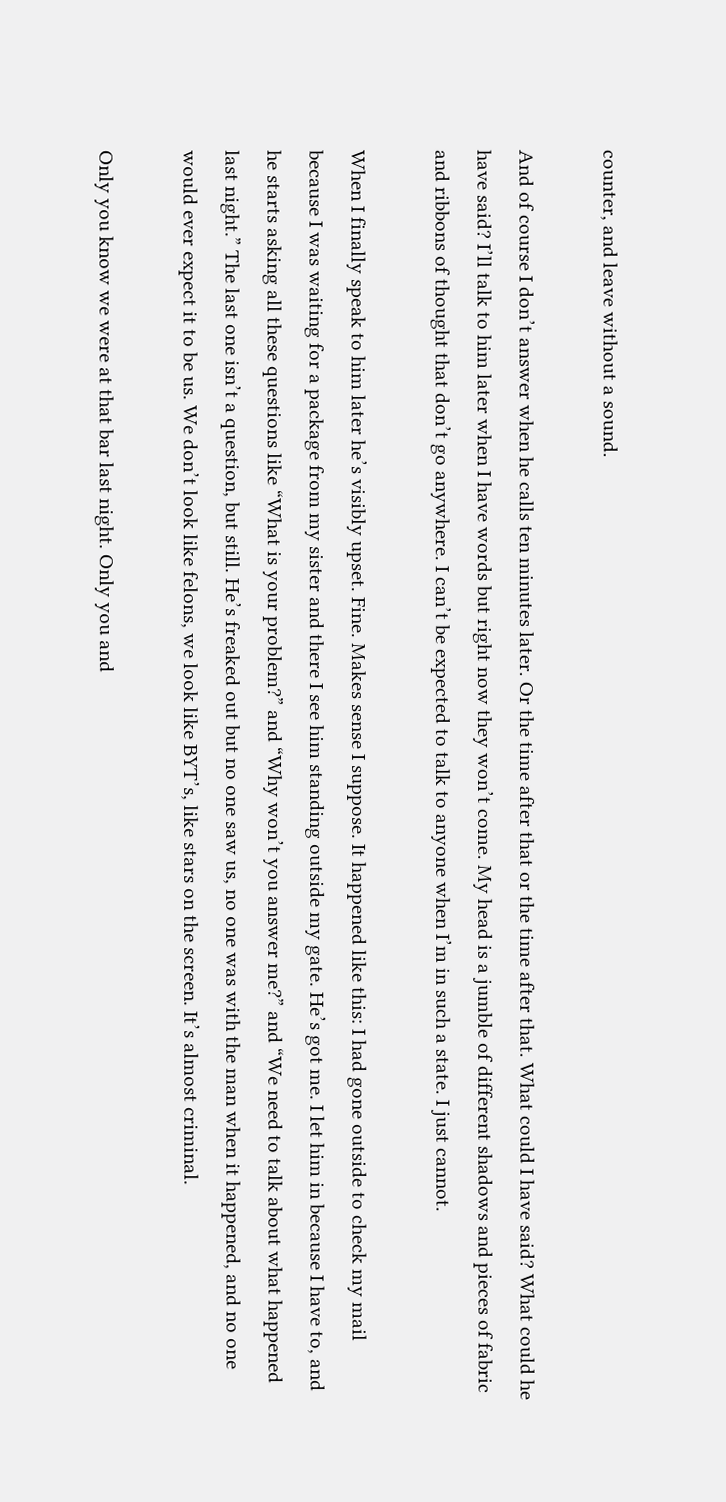counter, and leave without a sound.

And of course I don’t answer when he calls ten minutes later. Or the time after that or the time after that. What could I have said? What could he have said? I’ll talk to him later when I have words but right now they won’t come. My head is a jumble of different shadows and pieces of fabric and ribbons of thought that don’t go anywhere. I can’t be expected to talk to anyone when I’m in such a state. I just cannot.

When I finally speak to him later he’s visibly upset. Fine. Makes sense I suppose. It happened like this: I had gone outside to check my mail because I was waiting for a package from my sister and there I see him standing outside my gate. He’s got me. I let him in because I have to, and he starts asking all these questions like “What is your problem?” and “Why won’t you answer me?” and “We need to talk about what happened last night.” The last one isn’t a question, but still. He’s freaked out but no one saw us, no one was with the man when it happened, and no one would ever expect it to be us. We don’t look like felons, we look like BYT’s, like stars on the screen. It’s almost criminal.

Only you know we were at that bar last night. Only you and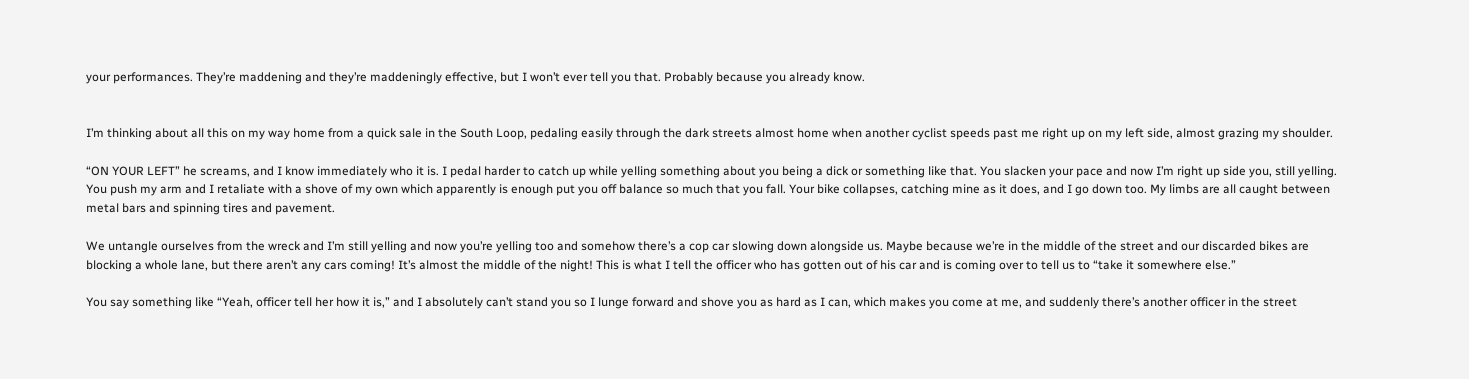your performances. They’re maddening and they’re maddeningly effective, but I won’t ever tell you that. Probably because you already know.


I’m thinking about all this on my way home from a quick sale in the South Loop, pedaling easily through the dark streets almost home when another cyclist speeds past me right up on my left side, almost grazing my shoulder.

“ON YOUR LEFT” he screams, and I know immediately who it is. I pedal harder to catch up while yelling something about you being a dick or something like that. You slacken your pace and now I’m right up side you, still yelling. You push my arm and I retaliate with a shove of my own which apparently is enough put you off balance so much that you fall. Your bike collapses, catching mine as it does, and I go down too. My limbs are all caught between metal bars and spinning tires and pavement.

We untangle ourselves from the wreck and I’m still yelling and now you’re yelling too and somehow there’s a cop car slowing down alongside us. Maybe because we’re in the middle of the street and our discarded bikes are blocking a whole lane, but there aren’t any cars coming! It’s almost the middle of the night! This is what I tell the officer who has gotten out of his car and is coming over to tell us to “take it somewhere else.”

You say something like “Yeah, officer tell her how it is,” and I absolutely can’t stand you so I lunge forward and shove you as hard as I can, which makes you come at me, and suddenly there’s another officer in the street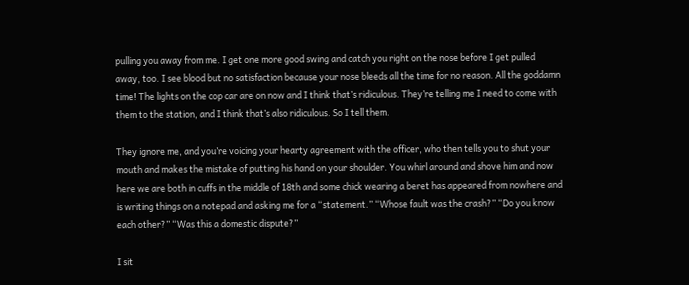pulling you away from me. I get one more good swing and catch you right on the nose before I get pulled away, too. I see blood but no satisfaction because your nose bleeds all the time for no reason. All the goddamn time! The lights on the cop car are on now and I think that’s ridiculous. They’re telling me I need to come with them to the station, and I think that’s also ridiculous. So I tell them.

They ignore me, and you’re voicing your hearty agreement with the officer, who then tells you to shut your mouth and makes the mistake of putting his hand on your shoulder. You whirl around and shove him and now here we are both in cuffs in the middle of 18th and some chick wearing a beret has appeared from nowhere and is writing things on a notepad and asking me for a “statement.” “Whose fault was the crash?” “Do you know each other?” “Was this a domestic dispute?”

I sit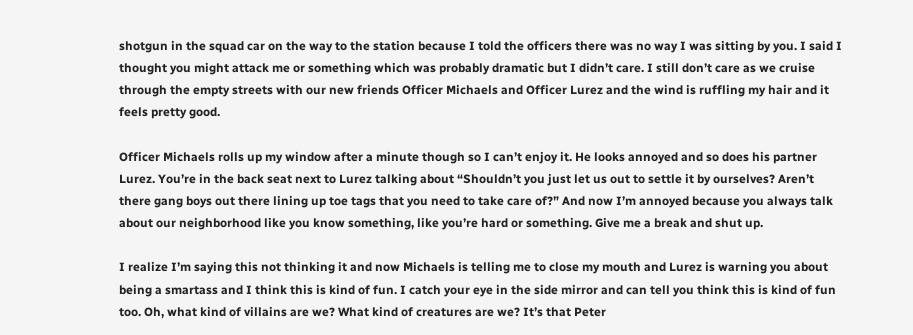shotgun in the squad car on the way to the station because I told the officers there was no way I was sitting by you. I said I thought you might attack me or something which was probably dramatic but I didn’t care. I still don’t care as we cruise through the empty streets with our new friends Officer Michaels and Officer Lurez and the wind is ruffling my hair and it feels pretty good.

Officer Michaels rolls up my window after a minute though so I can’t enjoy it. He looks annoyed and so does his partner Lurez. You’re in the back seat next to Lurez talking about “Shouldn’t you just let us out to settle it by ourselves? Aren’t there gang boys out there lining up toe tags that you need to take care of?” And now I’m annoyed because you always talk about our neighborhood like you know something, like you’re hard or something. Give me a break and shut up.

I realize I’m saying this not thinking it and now Michaels is telling me to close my mouth and Lurez is warning you about being a smartass and I think this is kind of fun. I catch your eye in the side mirror and can tell you think this is kind of fun too. Oh, what kind of villains are we? What kind of creatures are we? It’s that Peter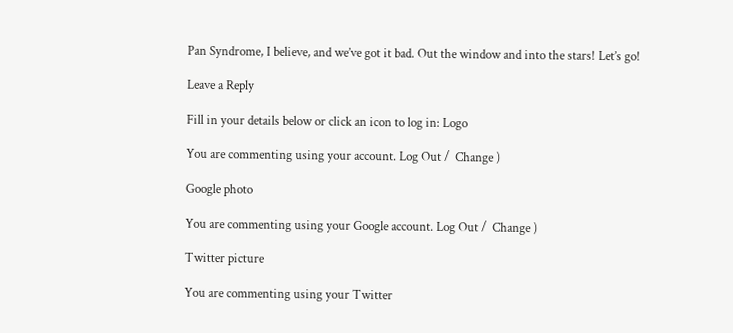Pan Syndrome, I believe, and we’ve got it bad. Out the window and into the stars! Let’s go!

Leave a Reply

Fill in your details below or click an icon to log in: Logo

You are commenting using your account. Log Out /  Change )

Google photo

You are commenting using your Google account. Log Out /  Change )

Twitter picture

You are commenting using your Twitter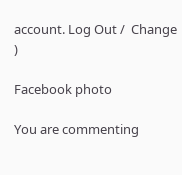account. Log Out /  Change )

Facebook photo

You are commenting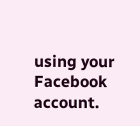using your Facebook account.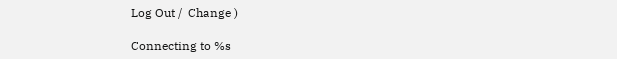Log Out /  Change )

Connecting to %s